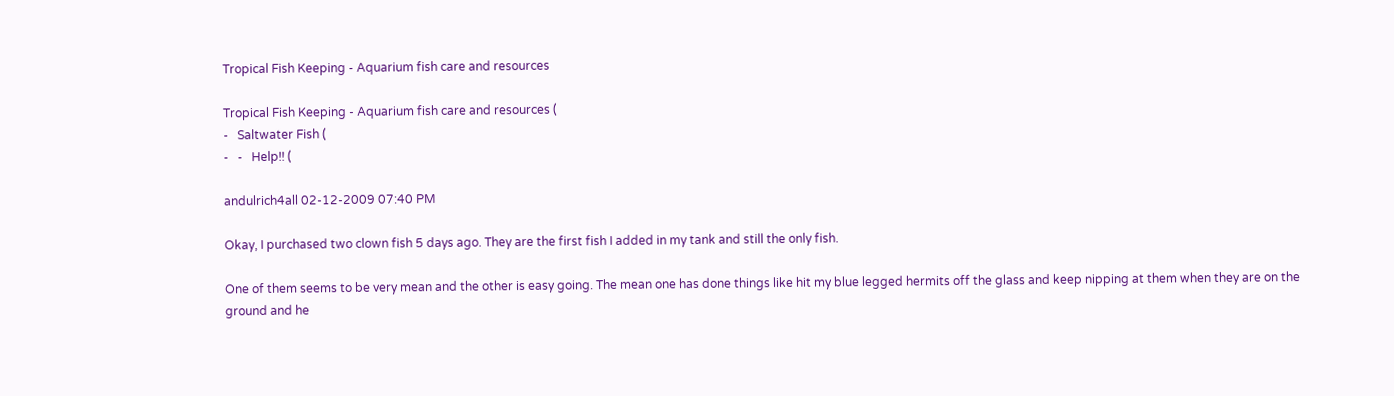Tropical Fish Keeping - Aquarium fish care and resources

Tropical Fish Keeping - Aquarium fish care and resources (
-   Saltwater Fish (
-   -   Help!! (

andulrich4all 02-12-2009 07:40 PM

Okay, I purchased two clown fish 5 days ago. They are the first fish I added in my tank and still the only fish.

One of them seems to be very mean and the other is easy going. The mean one has done things like hit my blue legged hermits off the glass and keep nipping at them when they are on the ground and he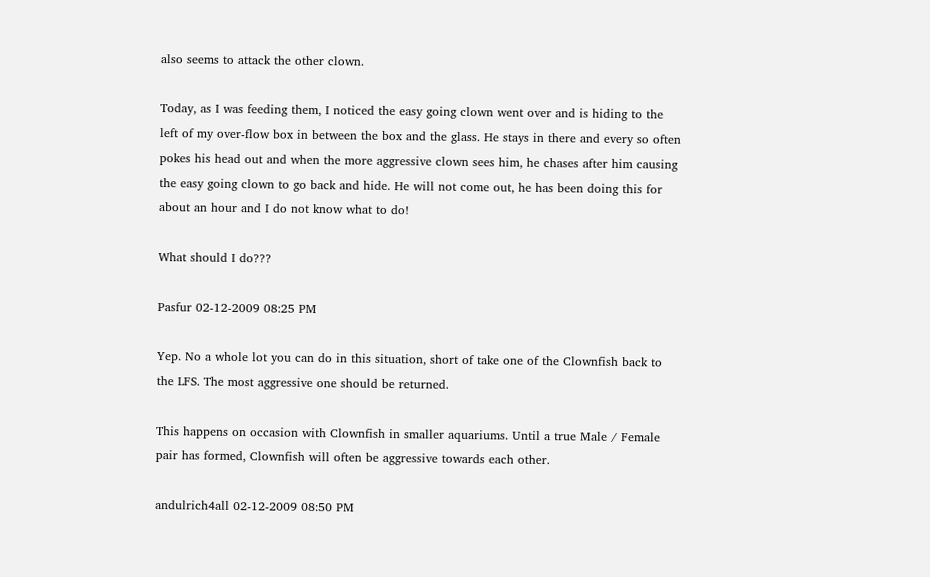also seems to attack the other clown.

Today, as I was feeding them, I noticed the easy going clown went over and is hiding to the left of my over-flow box in between the box and the glass. He stays in there and every so often pokes his head out and when the more aggressive clown sees him, he chases after him causing the easy going clown to go back and hide. He will not come out, he has been doing this for about an hour and I do not know what to do!

What should I do???

Pasfur 02-12-2009 08:25 PM

Yep. No a whole lot you can do in this situation, short of take one of the Clownfish back to the LFS. The most aggressive one should be returned.

This happens on occasion with Clownfish in smaller aquariums. Until a true Male / Female pair has formed, Clownfish will often be aggressive towards each other.

andulrich4all 02-12-2009 08:50 PM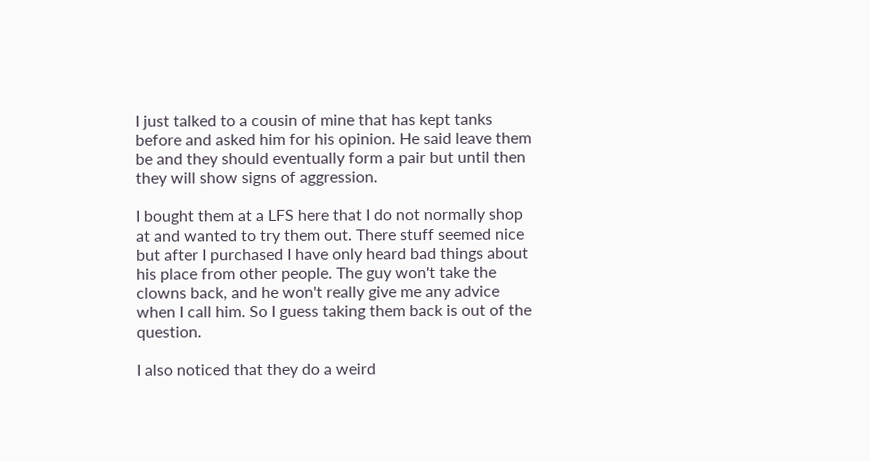I just talked to a cousin of mine that has kept tanks before and asked him for his opinion. He said leave them be and they should eventually form a pair but until then they will show signs of aggression.

I bought them at a LFS here that I do not normally shop at and wanted to try them out. There stuff seemed nice but after I purchased I have only heard bad things about his place from other people. The guy won't take the clowns back, and he won't really give me any advice when I call him. So I guess taking them back is out of the question.

I also noticed that they do a weird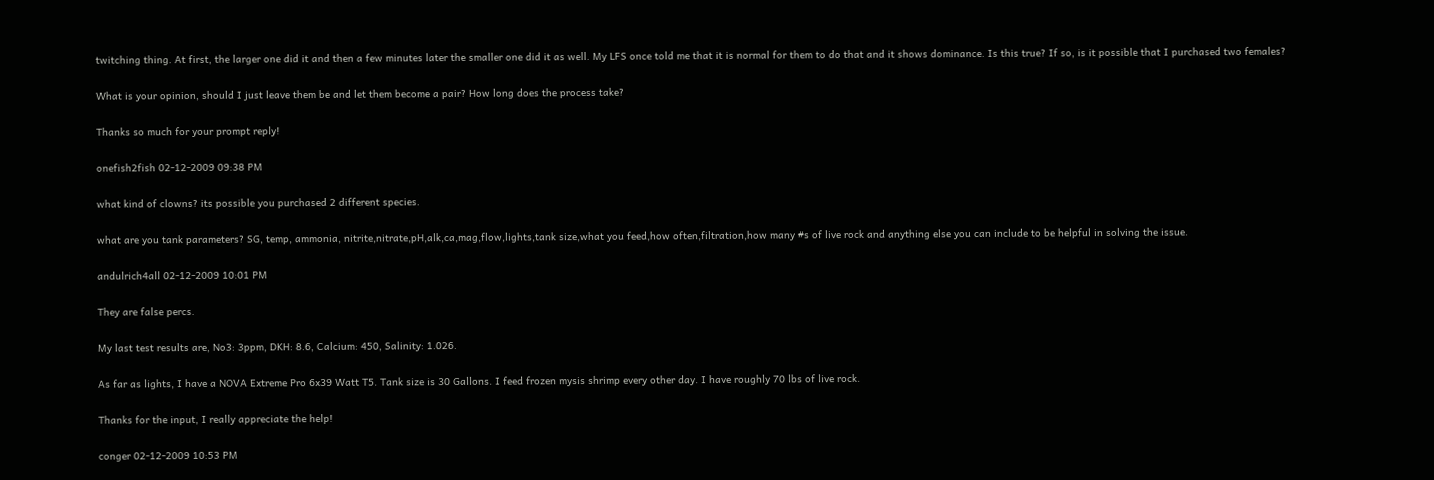twitching thing. At first, the larger one did it and then a few minutes later the smaller one did it as well. My LFS once told me that it is normal for them to do that and it shows dominance. Is this true? If so, is it possible that I purchased two females?

What is your opinion, should I just leave them be and let them become a pair? How long does the process take?

Thanks so much for your prompt reply!

onefish2fish 02-12-2009 09:38 PM

what kind of clowns? its possible you purchased 2 different species.

what are you tank parameters? SG, temp, ammonia, nitrite,nitrate,pH,alk,ca,mag,flow,lights,tank size,what you feed,how often,filtration,how many #s of live rock and anything else you can include to be helpful in solving the issue.

andulrich4all 02-12-2009 10:01 PM

They are false percs.

My last test results are, No3: 3ppm, DKH: 8.6, Calcium: 450, Salinity: 1.026.

As far as lights, I have a NOVA Extreme Pro 6x39 Watt T5. Tank size is 30 Gallons. I feed frozen mysis shrimp every other day. I have roughly 70 lbs of live rock.

Thanks for the input, I really appreciate the help!

conger 02-12-2009 10:53 PM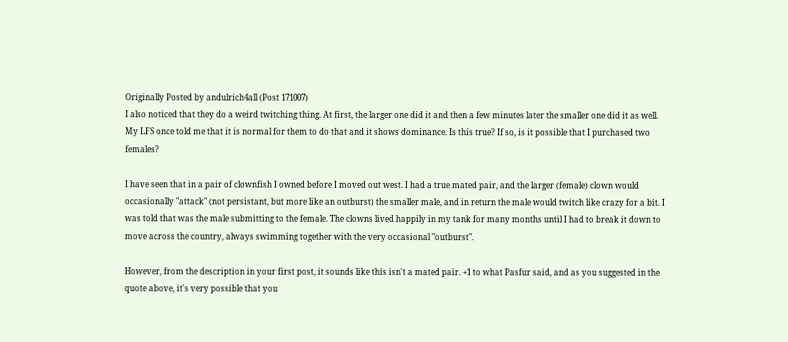Originally Posted by andulrich4all (Post 171007)
I also noticed that they do a weird twitching thing. At first, the larger one did it and then a few minutes later the smaller one did it as well. My LFS once told me that it is normal for them to do that and it shows dominance. Is this true? If so, is it possible that I purchased two females?

I have seen that in a pair of clownfish I owned before I moved out west. I had a true mated pair, and the larger (female) clown would occasionally "attack" (not persistant, but more like an outburst) the smaller male, and in return the male would twitch like crazy for a bit. I was told that was the male submitting to the female. The clowns lived happily in my tank for many months until I had to break it down to move across the country, always swimming together with the very occasional "outburst".

However, from the description in your first post, it sounds like this isn't a mated pair. +1 to what Pasfur said, and as you suggested in the quote above, it's very possible that you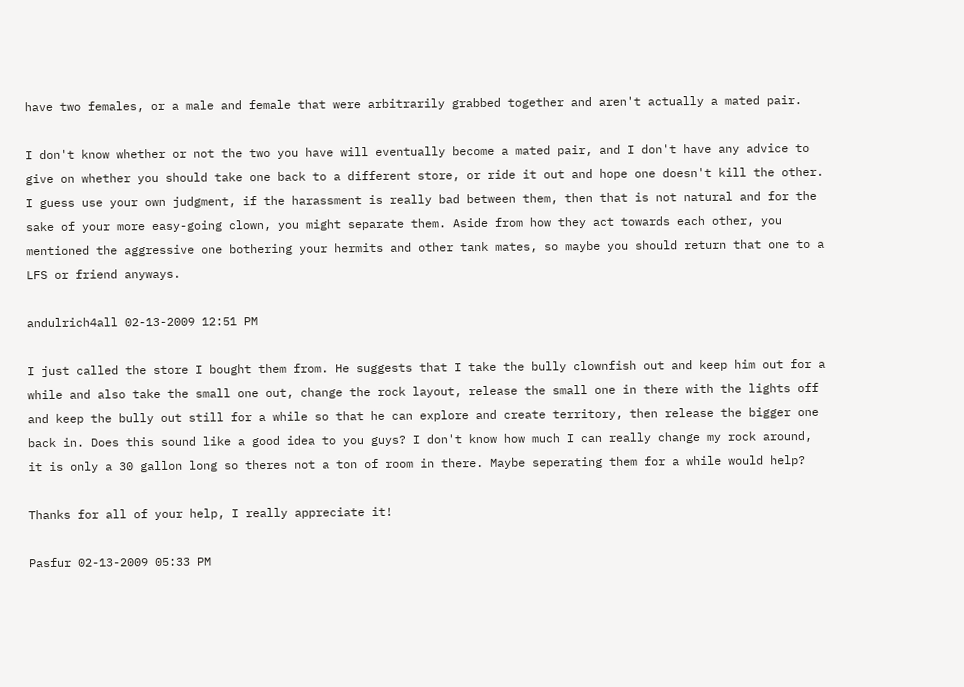have two females, or a male and female that were arbitrarily grabbed together and aren't actually a mated pair.

I don't know whether or not the two you have will eventually become a mated pair, and I don't have any advice to give on whether you should take one back to a different store, or ride it out and hope one doesn't kill the other. I guess use your own judgment, if the harassment is really bad between them, then that is not natural and for the sake of your more easy-going clown, you might separate them. Aside from how they act towards each other, you mentioned the aggressive one bothering your hermits and other tank mates, so maybe you should return that one to a LFS or friend anyways.

andulrich4all 02-13-2009 12:51 PM

I just called the store I bought them from. He suggests that I take the bully clownfish out and keep him out for a while and also take the small one out, change the rock layout, release the small one in there with the lights off and keep the bully out still for a while so that he can explore and create territory, then release the bigger one back in. Does this sound like a good idea to you guys? I don't know how much I can really change my rock around, it is only a 30 gallon long so theres not a ton of room in there. Maybe seperating them for a while would help?

Thanks for all of your help, I really appreciate it!

Pasfur 02-13-2009 05:33 PM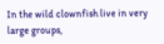In the wild clownfish live in very large groups,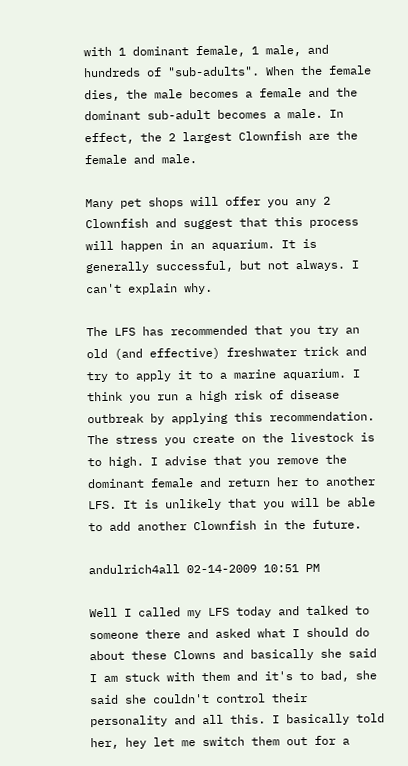with 1 dominant female, 1 male, and hundreds of "sub-adults". When the female dies, the male becomes a female and the dominant sub-adult becomes a male. In effect, the 2 largest Clownfish are the female and male.

Many pet shops will offer you any 2 Clownfish and suggest that this process will happen in an aquarium. It is generally successful, but not always. I can't explain why.

The LFS has recommended that you try an old (and effective) freshwater trick and try to apply it to a marine aquarium. I think you run a high risk of disease outbreak by applying this recommendation. The stress you create on the livestock is to high. I advise that you remove the dominant female and return her to another LFS. It is unlikely that you will be able to add another Clownfish in the future.

andulrich4all 02-14-2009 10:51 PM

Well I called my LFS today and talked to someone there and asked what I should do about these Clowns and basically she said I am stuck with them and it's to bad, she said she couldn't control their personality and all this. I basically told her, hey let me switch them out for a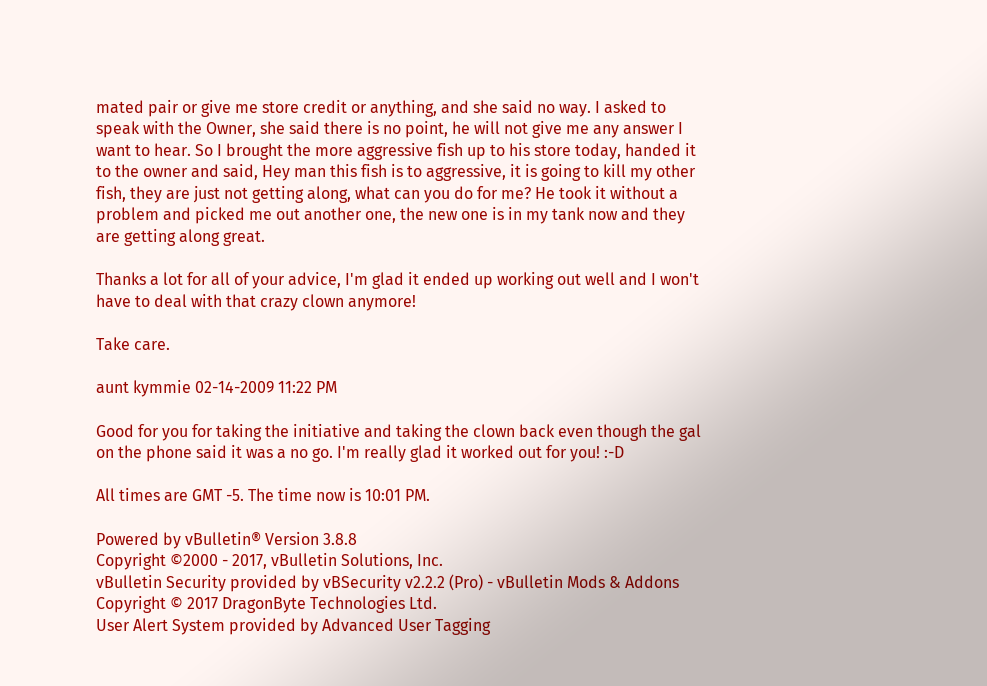mated pair or give me store credit or anything, and she said no way. I asked to speak with the Owner, she said there is no point, he will not give me any answer I want to hear. So I brought the more aggressive fish up to his store today, handed it to the owner and said, Hey man this fish is to aggressive, it is going to kill my other fish, they are just not getting along, what can you do for me? He took it without a problem and picked me out another one, the new one is in my tank now and they are getting along great.

Thanks a lot for all of your advice, I'm glad it ended up working out well and I won't have to deal with that crazy clown anymore!

Take care.

aunt kymmie 02-14-2009 11:22 PM

Good for you for taking the initiative and taking the clown back even though the gal on the phone said it was a no go. I'm really glad it worked out for you! :-D

All times are GMT -5. The time now is 10:01 PM.

Powered by vBulletin® Version 3.8.8
Copyright ©2000 - 2017, vBulletin Solutions, Inc.
vBulletin Security provided by vBSecurity v2.2.2 (Pro) - vBulletin Mods & Addons Copyright © 2017 DragonByte Technologies Ltd.
User Alert System provided by Advanced User Tagging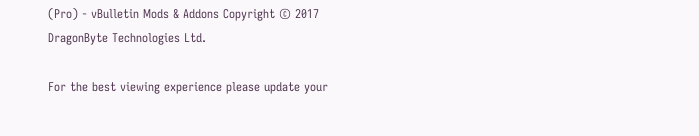(Pro) - vBulletin Mods & Addons Copyright © 2017 DragonByte Technologies Ltd.

For the best viewing experience please update your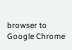browser to Google Chrome